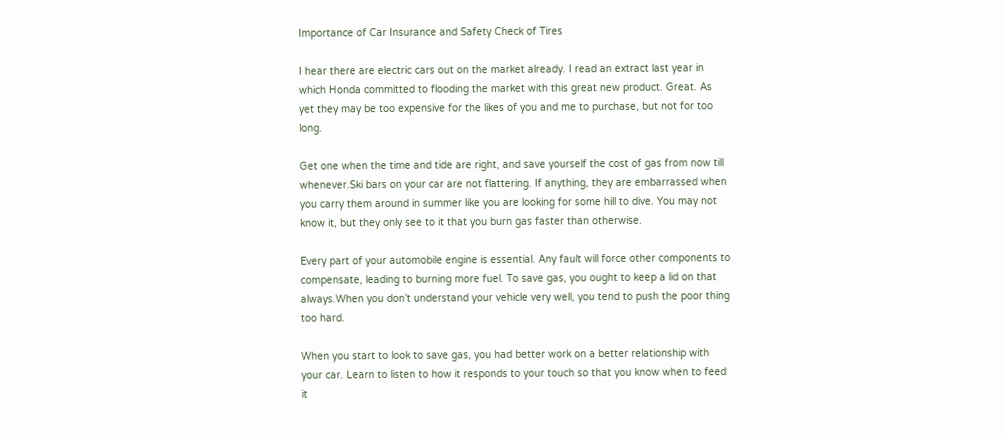Importance of Car Insurance and Safety Check of Tires

I hear there are electric cars out on the market already. I read an extract last year in which Honda committed to flooding the market with this great new product. Great. As yet they may be too expensive for the likes of you and me to purchase, but not for too long.

Get one when the time and tide are right, and save yourself the cost of gas from now till whenever.Ski bars on your car are not flattering. If anything, they are embarrassed when you carry them around in summer like you are looking for some hill to dive. You may not know it, but they only see to it that you burn gas faster than otherwise.

Every part of your automobile engine is essential. Any fault will force other components to compensate, leading to burning more fuel. To save gas, you ought to keep a lid on that always.When you don’t understand your vehicle very well, you tend to push the poor thing too hard.

When you start to look to save gas, you had better work on a better relationship with your car. Learn to listen to how it responds to your touch so that you know when to feed it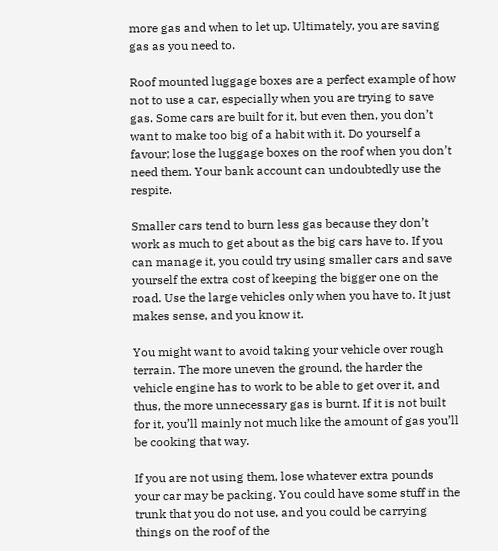more gas and when to let up. Ultimately, you are saving gas as you need to.

Roof mounted luggage boxes are a perfect example of how not to use a car, especially when you are trying to save gas. Some cars are built for it, but even then, you don’t want to make too big of a habit with it. Do yourself a favour; lose the luggage boxes on the roof when you don’t need them. Your bank account can undoubtedly use the respite.

Smaller cars tend to burn less gas because they don’t work as much to get about as the big cars have to. If you can manage it, you could try using smaller cars and save yourself the extra cost of keeping the bigger one on the road. Use the large vehicles only when you have to. It just makes sense, and you know it.

You might want to avoid taking your vehicle over rough terrain. The more uneven the ground, the harder the vehicle engine has to work to be able to get over it, and thus, the more unnecessary gas is burnt. If it is not built for it, you’ll mainly not much like the amount of gas you’ll be cooking that way.

If you are not using them, lose whatever extra pounds your car may be packing. You could have some stuff in the trunk that you do not use, and you could be carrying things on the roof of the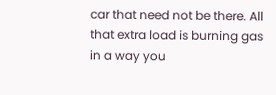car that need not be there. All that extra load is burning gas in a way you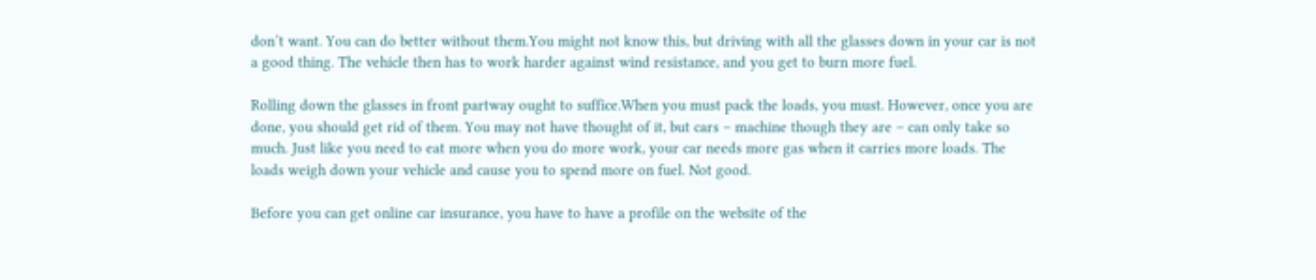don’t want. You can do better without them.You might not know this, but driving with all the glasses down in your car is not a good thing. The vehicle then has to work harder against wind resistance, and you get to burn more fuel.

Rolling down the glasses in front partway ought to suffice.When you must pack the loads, you must. However, once you are done, you should get rid of them. You may not have thought of it, but cars – machine though they are – can only take so much. Just like you need to eat more when you do more work, your car needs more gas when it carries more loads. The loads weigh down your vehicle and cause you to spend more on fuel. Not good.

Before you can get online car insurance, you have to have a profile on the website of the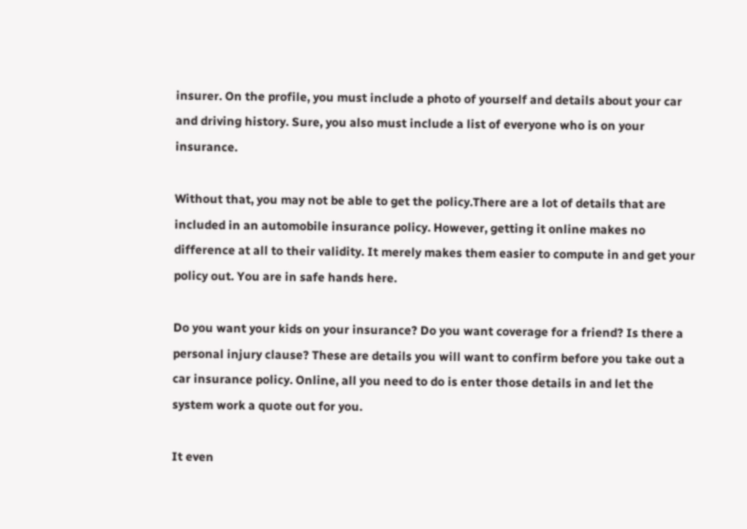insurer. On the profile, you must include a photo of yourself and details about your car and driving history. Sure, you also must include a list of everyone who is on your insurance.

Without that, you may not be able to get the policy.There are a lot of details that are included in an automobile insurance policy. However, getting it online makes no difference at all to their validity. It merely makes them easier to compute in and get your policy out. You are in safe hands here.

Do you want your kids on your insurance? Do you want coverage for a friend? Is there a personal injury clause? These are details you will want to confirm before you take out a car insurance policy. Online, all you need to do is enter those details in and let the system work a quote out for you.

It even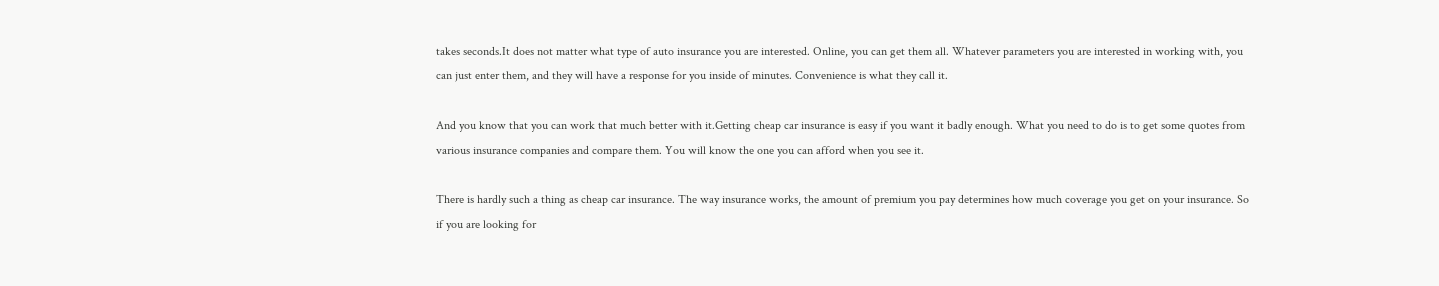takes seconds.It does not matter what type of auto insurance you are interested. Online, you can get them all. Whatever parameters you are interested in working with, you can just enter them, and they will have a response for you inside of minutes. Convenience is what they call it.

And you know that you can work that much better with it.Getting cheap car insurance is easy if you want it badly enough. What you need to do is to get some quotes from various insurance companies and compare them. You will know the one you can afford when you see it.

There is hardly such a thing as cheap car insurance. The way insurance works, the amount of premium you pay determines how much coverage you get on your insurance. So if you are looking for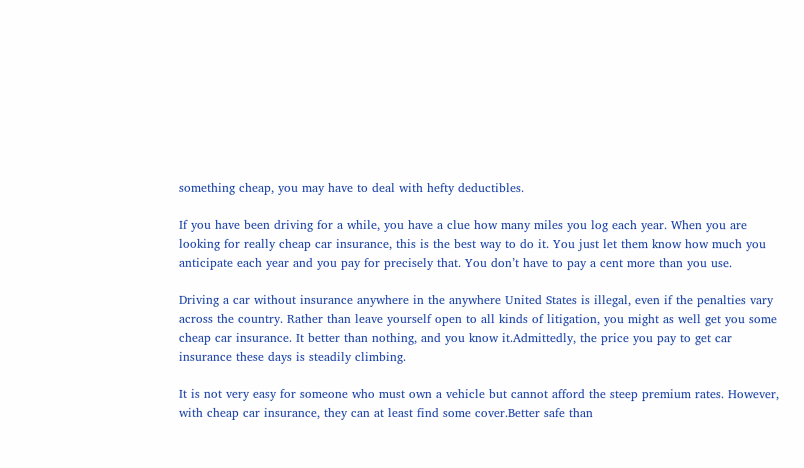something cheap, you may have to deal with hefty deductibles.

If you have been driving for a while, you have a clue how many miles you log each year. When you are looking for really cheap car insurance, this is the best way to do it. You just let them know how much you anticipate each year and you pay for precisely that. You don’t have to pay a cent more than you use.

Driving a car without insurance anywhere in the anywhere United States is illegal, even if the penalties vary across the country. Rather than leave yourself open to all kinds of litigation, you might as well get you some cheap car insurance. It better than nothing, and you know it.Admittedly, the price you pay to get car insurance these days is steadily climbing.

It is not very easy for someone who must own a vehicle but cannot afford the steep premium rates. However, with cheap car insurance, they can at least find some cover.Better safe than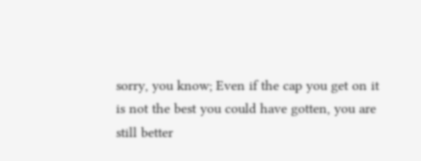sorry, you know; Even if the cap you get on it is not the best you could have gotten, you are still better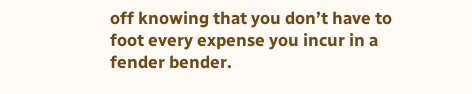off knowing that you don’t have to foot every expense you incur in a fender bender.